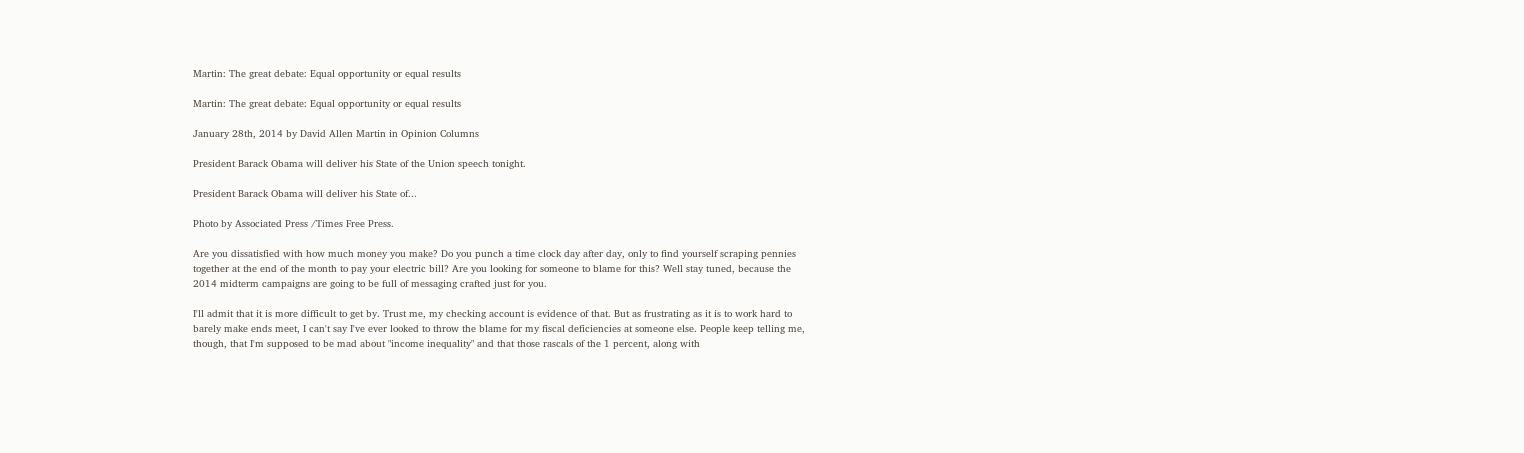Martin: The great debate: Equal opportunity or equal results

Martin: The great debate: Equal opportunity or equal results

January 28th, 2014 by David Allen Martin in Opinion Columns

President Barack Obama will deliver his State of the Union speech tonight.

President Barack Obama will deliver his State of...

Photo by Associated Press /Times Free Press.

Are you dissatisfied with how much money you make? Do you punch a time clock day after day, only to find yourself scraping pennies together at the end of the month to pay your electric bill? Are you looking for someone to blame for this? Well stay tuned, because the 2014 midterm campaigns are going to be full of messaging crafted just for you.

I'll admit that it is more difficult to get by. Trust me, my checking account is evidence of that. But as frustrating as it is to work hard to barely make ends meet, I can't say I've ever looked to throw the blame for my fiscal deficiencies at someone else. People keep telling me, though, that I'm supposed to be mad about "income inequality" and that those rascals of the 1 percent, along with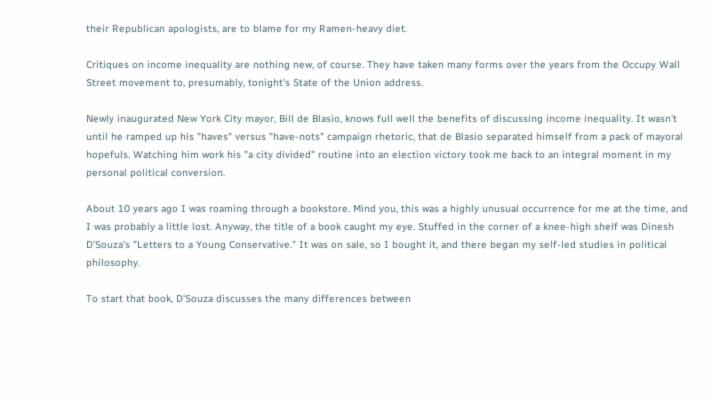their Republican apologists, are to blame for my Ramen-heavy diet.

Critiques on income inequality are nothing new, of course. They have taken many forms over the years from the Occupy Wall Street movement to, presumably, tonight's State of the Union address.

Newly inaugurated New York City mayor, Bill de Blasio, knows full well the benefits of discussing income inequality. It wasn't until he ramped up his "haves" versus "have-nots" campaign rhetoric, that de Blasio separated himself from a pack of mayoral hopefuls. Watching him work his "a city divided" routine into an election victory took me back to an integral moment in my personal political conversion.

About 10 years ago I was roaming through a bookstore. Mind you, this was a highly unusual occurrence for me at the time, and I was probably a little lost. Anyway, the title of a book caught my eye. Stuffed in the corner of a knee-high shelf was Dinesh D'Souza's "Letters to a Young Conservative." It was on sale, so I bought it, and there began my self-led studies in political philosophy.

To start that book, D'Souza discusses the many differences between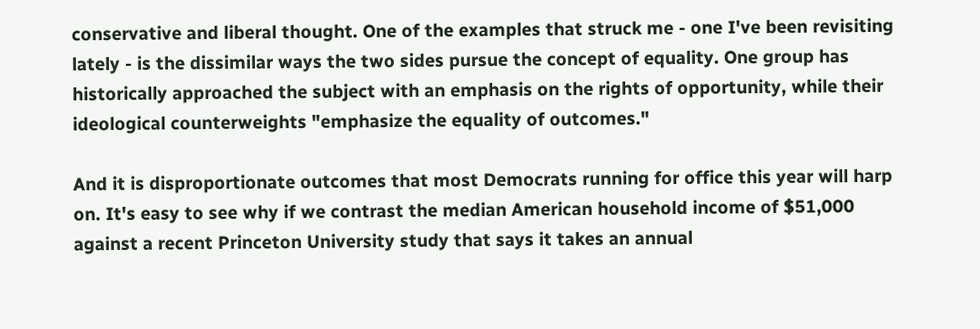conservative and liberal thought. One of the examples that struck me - one I've been revisiting lately - is the dissimilar ways the two sides pursue the concept of equality. One group has historically approached the subject with an emphasis on the rights of opportunity, while their ideological counterweights "emphasize the equality of outcomes."

And it is disproportionate outcomes that most Democrats running for office this year will harp on. It's easy to see why if we contrast the median American household income of $51,000 against a recent Princeton University study that says it takes an annual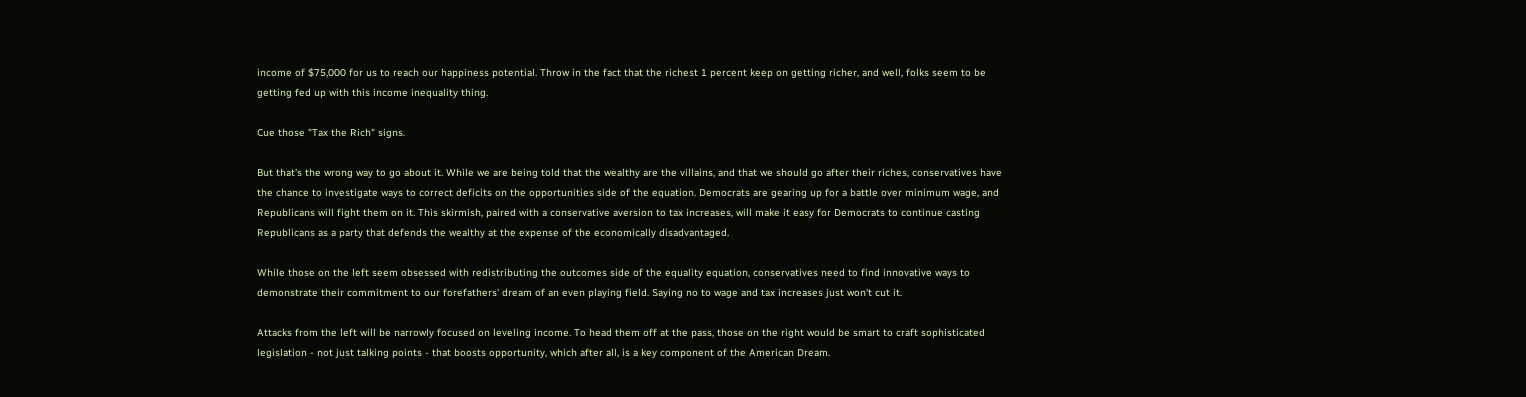income of $75,000 for us to reach our happiness potential. Throw in the fact that the richest 1 percent keep on getting richer, and well, folks seem to be getting fed up with this income inequality thing.

Cue those "Tax the Rich" signs.

But that's the wrong way to go about it. While we are being told that the wealthy are the villains, and that we should go after their riches, conservatives have the chance to investigate ways to correct deficits on the opportunities side of the equation. Democrats are gearing up for a battle over minimum wage, and Republicans will fight them on it. This skirmish, paired with a conservative aversion to tax increases, will make it easy for Democrats to continue casting Republicans as a party that defends the wealthy at the expense of the economically disadvantaged.

While those on the left seem obsessed with redistributing the outcomes side of the equality equation, conservatives need to find innovative ways to demonstrate their commitment to our forefathers' dream of an even playing field. Saying no to wage and tax increases just won't cut it.

Attacks from the left will be narrowly focused on leveling income. To head them off at the pass, those on the right would be smart to craft sophisticated legislation - not just talking points - that boosts opportunity, which after all, is a key component of the American Dream.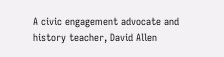A civic engagement advocate and history teacher, David Allen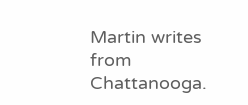Martin writes from Chattanooga.